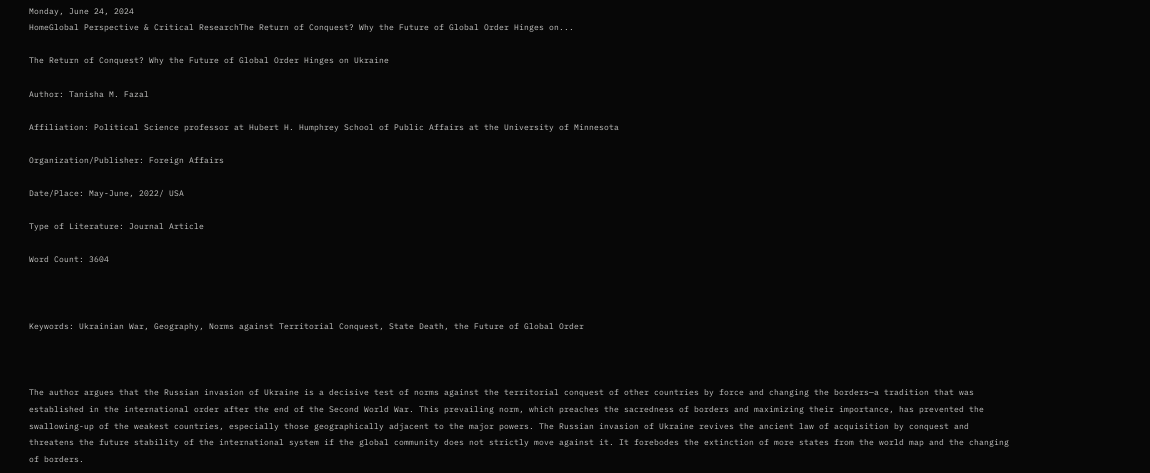Monday, June 24, 2024
HomeGlobal Perspective & Critical ResearchThe Return of Conquest? Why the Future of Global Order Hinges on...

The Return of Conquest? Why the Future of Global Order Hinges on Ukraine

Author: Tanisha M. Fazal

Affiliation: Political Science professor at Hubert H. Humphrey School of Public Affairs at the University of Minnesota

Organization/Publisher: Foreign Affairs

Date/Place: May-June, 2022/ USA

Type of Literature: Journal Article

Word Count: 3604



Keywords: Ukrainian War, Geography, Norms against Territorial Conquest, State Death, the Future of Global Order



The author argues that the Russian invasion of Ukraine is a decisive test of norms against the territorial conquest of other countries by force and changing the borders—a tradition that was established in the international order after the end of the Second World War. This prevailing norm, which preaches the sacredness of borders and maximizing their importance, has prevented the swallowing-up of the weakest countries, especially those geographically adjacent to the major powers. The Russian invasion of Ukraine revives the ancient law of acquisition by conquest and threatens the future stability of the international system if the global community does not strictly move against it. It forebodes the extinction of more states from the world map and the changing of borders.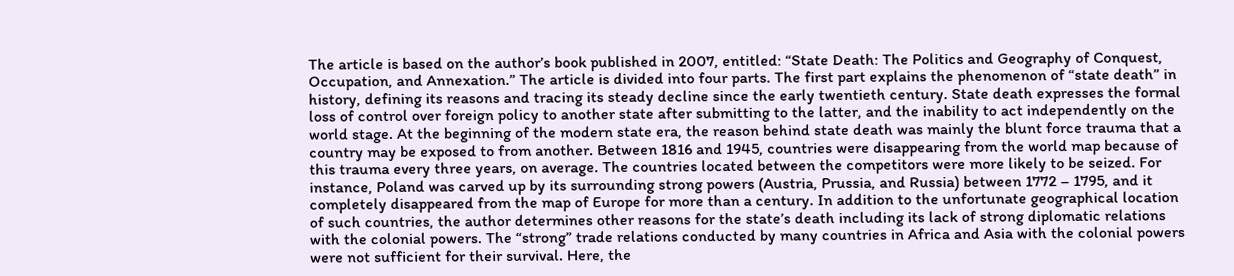The article is based on the author’s book published in 2007, entitled: “State Death: The Politics and Geography of Conquest, Occupation, and Annexation.” The article is divided into four parts. The first part explains the phenomenon of “state death” in history, defining its reasons and tracing its steady decline since the early twentieth century. State death expresses the formal loss of control over foreign policy to another state after submitting to the latter, and the inability to act independently on the world stage. At the beginning of the modern state era, the reason behind state death was mainly the blunt force trauma that a country may be exposed to from another. Between 1816 and 1945, countries were disappearing from the world map because of this trauma every three years, on average. The countries located between the competitors were more likely to be seized. For instance, Poland was carved up by its surrounding strong powers (Austria, Prussia, and Russia) between 1772 – 1795, and it completely disappeared from the map of Europe for more than a century. In addition to the unfortunate geographical location of such countries, the author determines other reasons for the state’s death including its lack of strong diplomatic relations with the colonial powers. The “strong” trade relations conducted by many countries in Africa and Asia with the colonial powers were not sufficient for their survival. Here, the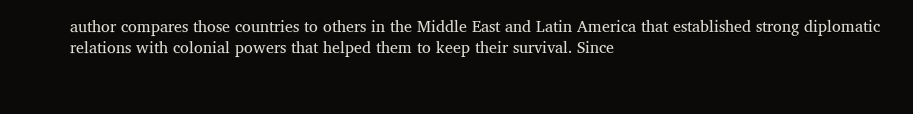author compares those countries to others in the Middle East and Latin America that established strong diplomatic relations with colonial powers that helped them to keep their survival. Since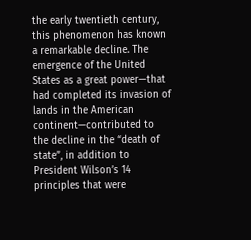the early twentieth century, this phenomenon has known a remarkable decline. The emergence of the United States as a great power—that had completed its invasion of lands in the American continent—contributed to the decline in the “death of state”, in addition to President Wilson’s 14 principles that were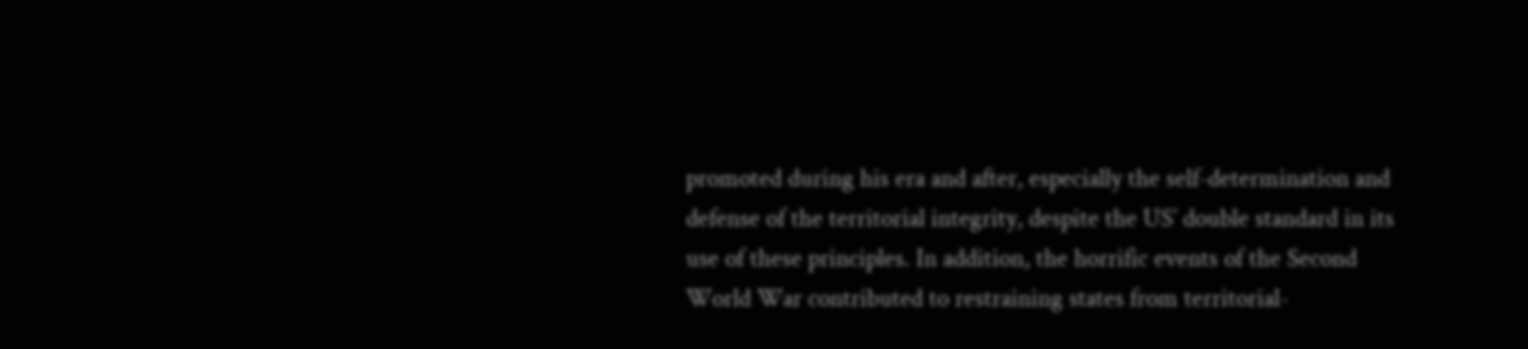promoted during his era and after, especially the self-determination and defense of the territorial integrity, despite the US’ double standard in its use of these principles. In addition, the horrific events of the Second World War contributed to restraining states from territorial-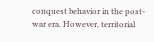conquest behavior in the post-war era. However, territorial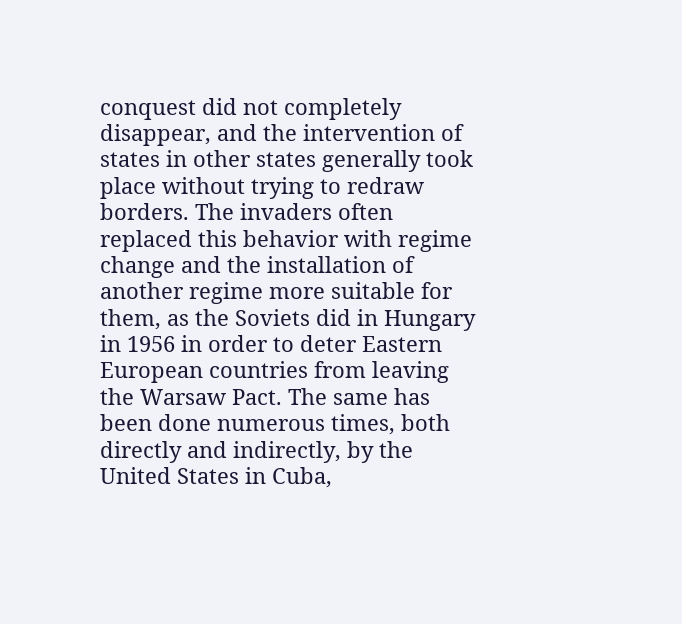conquest did not completely disappear, and the intervention of states in other states generally took place without trying to redraw borders. The invaders often replaced this behavior with regime change and the installation of another regime more suitable for them, as the Soviets did in Hungary in 1956 in order to deter Eastern European countries from leaving the Warsaw Pact. The same has been done numerous times, both directly and indirectly, by the United States in Cuba,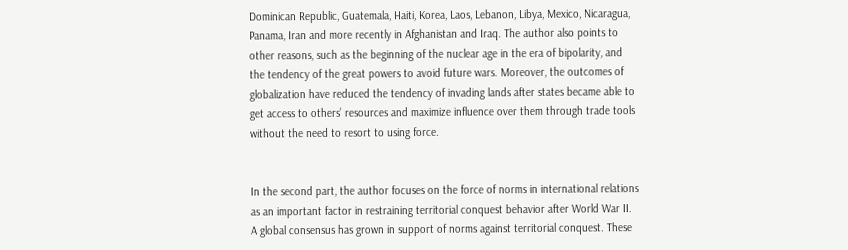Dominican Republic, Guatemala, Haiti, Korea, Laos, Lebanon, Libya, Mexico, Nicaragua, Panama, Iran and more recently in Afghanistan and Iraq. The author also points to other reasons, such as the beginning of the nuclear age in the era of bipolarity, and the tendency of the great powers to avoid future wars. Moreover, the outcomes of globalization have reduced the tendency of invading lands after states became able to get access to others’ resources and maximize influence over them through trade tools without the need to resort to using force.


In the second part, the author focuses on the force of norms in international relations as an important factor in restraining territorial conquest behavior after World War II. A global consensus has grown in support of norms against territorial conquest. These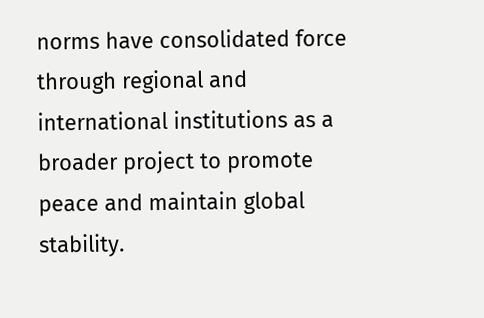norms have consolidated force through regional and international institutions as a broader project to promote peace and maintain global stability.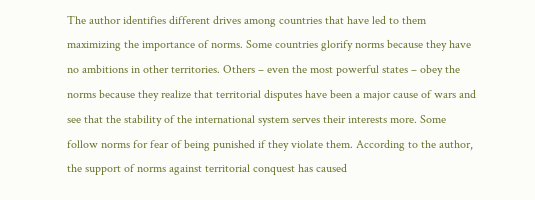The author identifies different drives among countries that have led to them maximizing the importance of norms. Some countries glorify norms because they have no ambitions in other territories. Others – even the most powerful states – obey the norms because they realize that territorial disputes have been a major cause of wars and see that the stability of the international system serves their interests more. Some follow norms for fear of being punished if they violate them. According to the author, the support of norms against territorial conquest has caused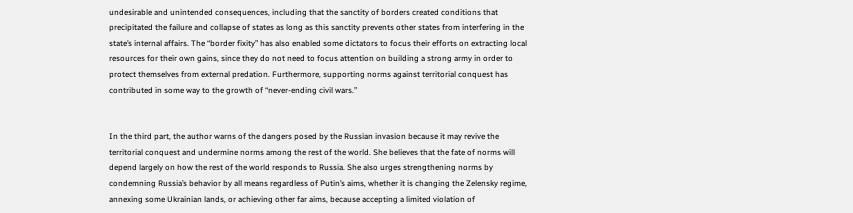undesirable and unintended consequences, including that the sanctity of borders created conditions that precipitated the failure and collapse of states as long as this sanctity prevents other states from interfering in the state’s internal affairs. The “border fixity” has also enabled some dictators to focus their efforts on extracting local resources for their own gains, since they do not need to focus attention on building a strong army in order to protect themselves from external predation. Furthermore, supporting norms against territorial conquest has contributed in some way to the growth of “never-ending civil wars.”


In the third part, the author warns of the dangers posed by the Russian invasion because it may revive the territorial conquest and undermine norms among the rest of the world. She believes that the fate of norms will depend largely on how the rest of the world responds to Russia. She also urges strengthening norms by condemning Russia’s behavior by all means regardless of Putin’s aims, whether it is changing the Zelensky regime, annexing some Ukrainian lands, or achieving other far aims, because accepting a limited violation of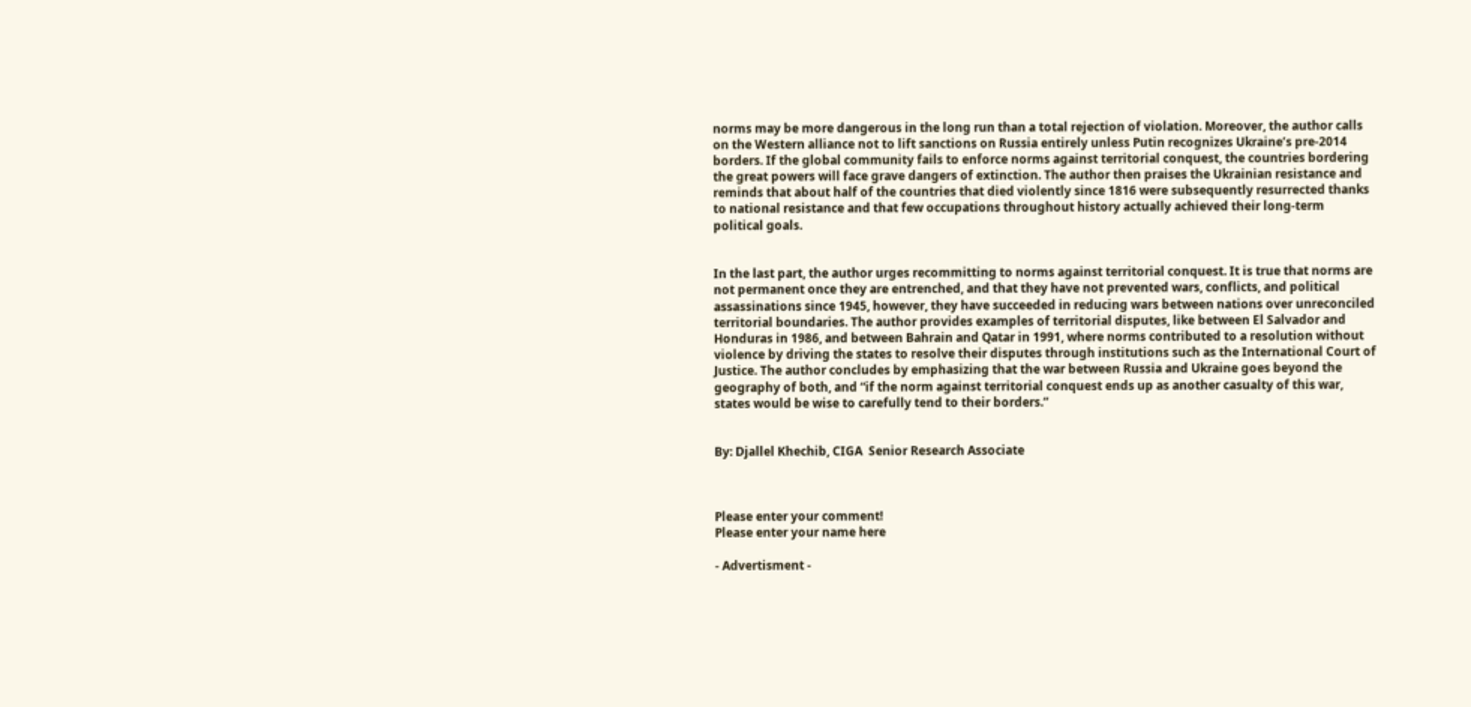norms may be more dangerous in the long run than a total rejection of violation. Moreover, the author calls on the Western alliance not to lift sanctions on Russia entirely unless Putin recognizes Ukraine’s pre-2014 borders. If the global community fails to enforce norms against territorial conquest, the countries bordering the great powers will face grave dangers of extinction. The author then praises the Ukrainian resistance and reminds that about half of the countries that died violently since 1816 were subsequently resurrected thanks to national resistance and that few occupations throughout history actually achieved their long-term political goals.


In the last part, the author urges recommitting to norms against territorial conquest. It is true that norms are not permanent once they are entrenched, and that they have not prevented wars, conflicts, and political assassinations since 1945, however, they have succeeded in reducing wars between nations over unreconciled territorial boundaries. The author provides examples of territorial disputes, like between El Salvador and Honduras in 1986, and between Bahrain and Qatar in 1991, where norms contributed to a resolution without violence by driving the states to resolve their disputes through institutions such as the International Court of Justice. The author concludes by emphasizing that the war between Russia and Ukraine goes beyond the geography of both, and “if the norm against territorial conquest ends up as another casualty of this war, states would be wise to carefully tend to their borders.”


By: Djallel Khechib, CIGA  Senior Research Associate



Please enter your comment!
Please enter your name here

- Advertisment -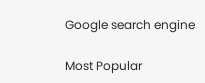Google search engine

Most Popular